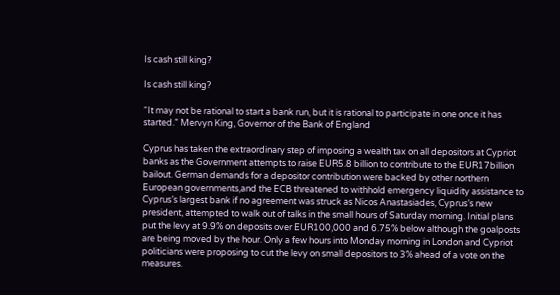Is cash still king?

Is cash still king?

“It may not be rational to start a bank run, but it is rational to participate in one once it has started.” Mervyn King, Governor of the Bank of England

Cyprus has taken the extraordinary step of imposing a wealth tax on all depositors at Cypriot banks as the Government attempts to raise EUR5.8 billion to contribute to the EUR17billion bailout. German demands for a depositor contribution were backed by other northern European governments,and the ECB threatened to withhold emergency liquidity assistance to Cyprus’s largest bank if no agreement was struck as Nicos Anastasiades, Cyprus’s new president, attempted to walk out of talks in the small hours of Saturday morning. Initial plans put the levy at 9.9% on deposits over EUR100,000 and 6.75% below although the goalposts are being moved by the hour. Only a few hours into Monday morning in London and Cypriot politicians were proposing to cut the levy on small depositors to 3% ahead of a vote on the measures.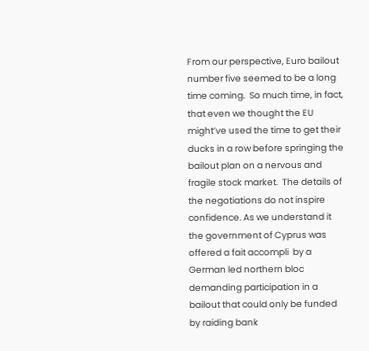From our perspective, Euro bailout number five seemed to be a long time coming.  So much time, in fact, that even we thought the EU might’ve used the time to get their ducks in a row before springing the bailout plan on a nervous and fragile stock market.  The details of the negotiations do not inspire confidence. As we understand it the government of Cyprus was offered a fait accompli  by a German led northern bloc demanding participation in a bailout that could only be funded by raiding bank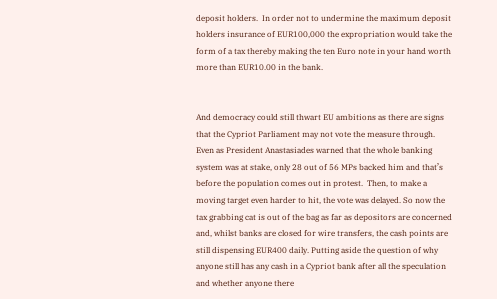deposit holders.  In order not to undermine the maximum deposit holders insurance of EUR100,000 the expropriation would take the form of a tax thereby making the ten Euro note in your hand worth more than EUR10.00 in the bank.


And democracy could still thwart EU ambitions as there are signs that the Cypriot Parliament may not vote the measure through.  Even as President Anastasiades warned that the whole banking system was at stake, only 28 out of 56 MPs backed him and that’s before the population comes out in protest.  Then, to make a moving target even harder to hit, the vote was delayed. So now the tax grabbing cat is out of the bag as far as depositors are concerned and, whilst banks are closed for wire transfers, the cash points are still dispensing EUR400 daily. Putting aside the question of why anyone still has any cash in a Cypriot bank after all the speculation and whether anyone there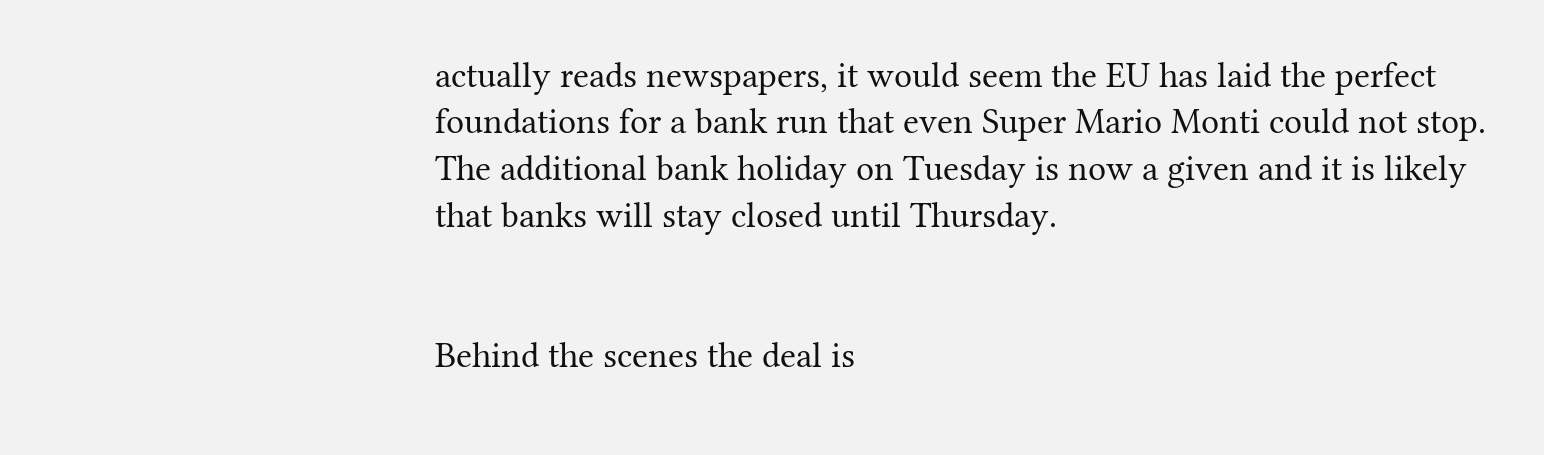actually reads newspapers, it would seem the EU has laid the perfect foundations for a bank run that even Super Mario Monti could not stop.  The additional bank holiday on Tuesday is now a given and it is likely that banks will stay closed until Thursday.


Behind the scenes the deal is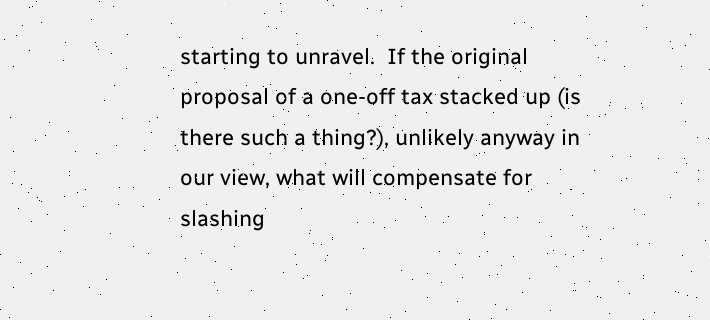starting to unravel.  If the original proposal of a one-off tax stacked up (is there such a thing?), unlikely anyway in our view, what will compensate for slashing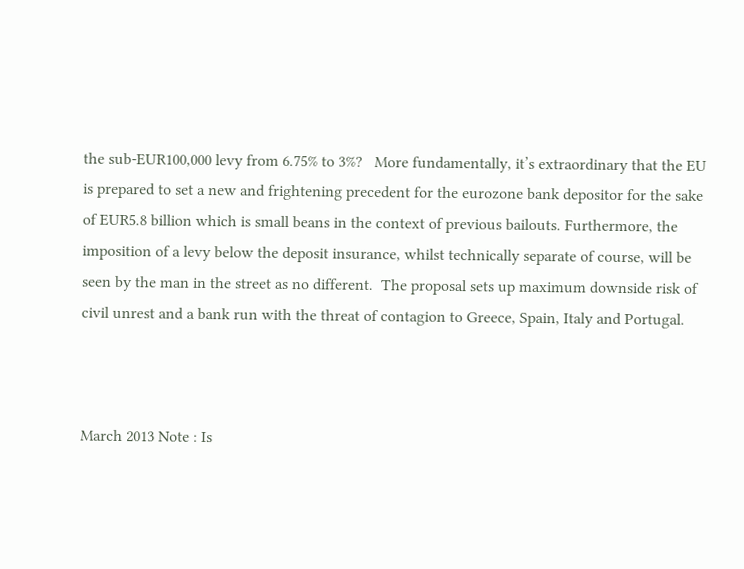the sub-EUR100,000 levy from 6.75% to 3%?   More fundamentally, it’s extraordinary that the EU is prepared to set a new and frightening precedent for the eurozone bank depositor for the sake of EUR5.8 billion which is small beans in the context of previous bailouts. Furthermore, the imposition of a levy below the deposit insurance, whilst technically separate of course, will be seen by the man in the street as no different.  The proposal sets up maximum downside risk of civil unrest and a bank run with the threat of contagion to Greece, Spain, Italy and Portugal.



March 2013 Note : Is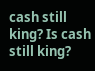cash still king? Is cash still king?